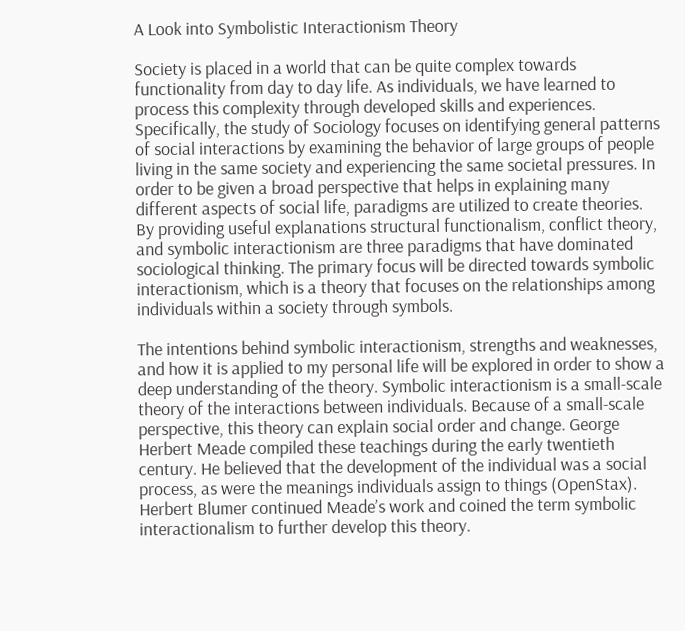A Look into Symbolistic Interactionism Theory

Society is placed in a world that can be quite complex towards functionality from day to day life. As individuals, we have learned to process this complexity through developed skills and experiences. Specifically, the study of Sociology focuses on identifying general patterns of social interactions by examining the behavior of large groups of people living in the same society and experiencing the same societal pressures. In order to be given a broad perspective that helps in explaining many different aspects of social life, paradigms are utilized to create theories. By providing useful explanations structural functionalism, conflict theory, and symbolic interactionism are three paradigms that have dominated sociological thinking. The primary focus will be directed towards symbolic interactionism, which is a theory that focuses on the relationships among individuals within a society through symbols.

The intentions behind symbolic interactionism, strengths and weaknesses, and how it is applied to my personal life will be explored in order to show a deep understanding of the theory. Symbolic interactionism is a small-scale theory of the interactions between individuals. Because of a small-scale perspective, this theory can explain social order and change. George Herbert Meade compiled these teachings during the early twentieth century. He believed that the development of the individual was a social process, as were the meanings individuals assign to things (OpenStax). Herbert Blumer continued Meade’s work and coined the term symbolic interactionalism to further develop this theory.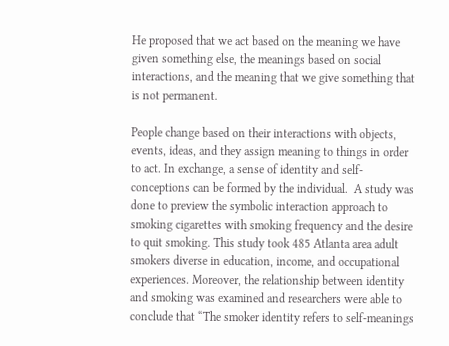He proposed that we act based on the meaning we have given something else, the meanings based on social interactions, and the meaning that we give something that is not permanent.

People change based on their interactions with objects, events, ideas, and they assign meaning to things in order to act. In exchange, a sense of identity and self-conceptions can be formed by the individual.  A study was done to preview the symbolic interaction approach to smoking cigarettes with smoking frequency and the desire to quit smoking. This study took 485 Atlanta area adult smokers diverse in education, income, and occupational experiences. Moreover, the relationship between identity and smoking was examined and researchers were able to conclude that “The smoker identity refers to self-meanings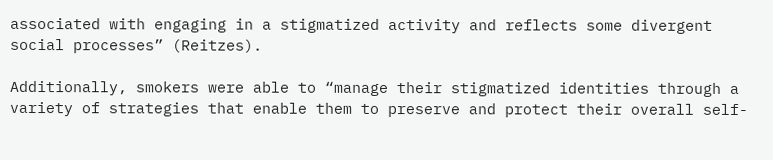associated with engaging in a stigmatized activity and reflects some divergent social processes” (Reitzes).

Additionally, smokers were able to “manage their stigmatized identities through a variety of strategies that enable them to preserve and protect their overall self-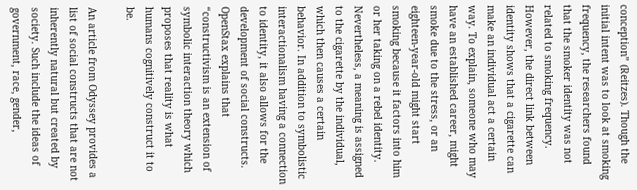conception” (Reitzes). Though the initial intent was to look at smoking frequency, the researchers found that the smoker identity was not related to smoking frequency. However, the direct link between identity shows that a cigarette can make an individual act a certain way. To explain, someone who may have an established career, might smoke due to the stress, or an eighteen-year-old might start smoking because it factors into him or her taking on a rebel identity. Nevertheless, a meaning is assigned to the cigarette by the individual, which then causes a certain behavior. In addition to symbolistic interactionalism having a connection to identity, it also allows for the development of social constructs. OpenStax explains that “constructivism is an extension of symbolic interaction theory which proposes that reality is what humans cognitively construct it to be.

An article from Odyssey provides a list of social constructs that are not inherently natural but created by society. Such include the ideas of government, race, gender,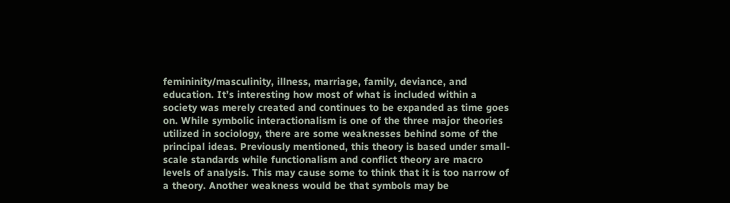femininity/masculinity, illness, marriage, family, deviance, and education. It’s interesting how most of what is included within a society was merely created and continues to be expanded as time goes on. While symbolic interactionalism is one of the three major theories utilized in sociology, there are some weaknesses behind some of the principal ideas. Previously mentioned, this theory is based under small-scale standards while functionalism and conflict theory are macro levels of analysis. This may cause some to think that it is too narrow of a theory. Another weakness would be that symbols may be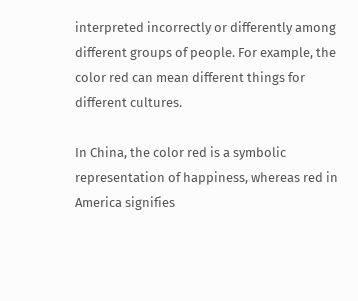interpreted incorrectly or differently among different groups of people. For example, the color red can mean different things for different cultures.

In China, the color red is a symbolic representation of happiness, whereas red in America signifies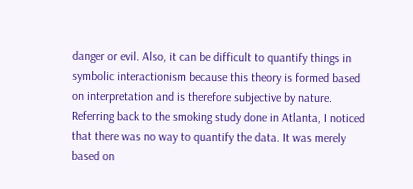danger or evil. Also, it can be difficult to quantify things in symbolic interactionism because this theory is formed based on interpretation and is therefore subjective by nature. Referring back to the smoking study done in Atlanta, I noticed that there was no way to quantify the data. It was merely based on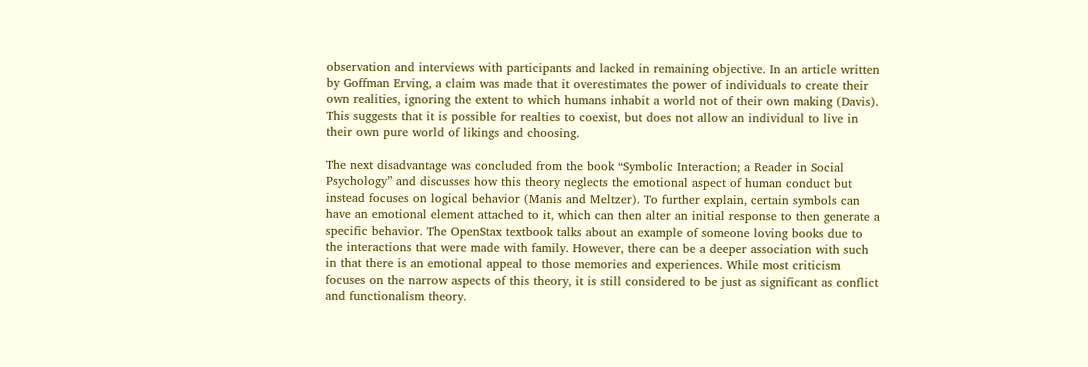observation and interviews with participants and lacked in remaining objective. In an article written by Goffman Erving, a claim was made that it overestimates the power of individuals to create their own realities, ignoring the extent to which humans inhabit a world not of their own making (Davis). This suggests that it is possible for realties to coexist, but does not allow an individual to live in their own pure world of likings and choosing.

The next disadvantage was concluded from the book “Symbolic Interaction; a Reader in Social Psychology” and discusses how this theory neglects the emotional aspect of human conduct but instead focuses on logical behavior (Manis and Meltzer). To further explain, certain symbols can have an emotional element attached to it, which can then alter an initial response to then generate a specific behavior. The OpenStax textbook talks about an example of someone loving books due to the interactions that were made with family. However, there can be a deeper association with such in that there is an emotional appeal to those memories and experiences. While most criticism focuses on the narrow aspects of this theory, it is still considered to be just as significant as conflict and functionalism theory.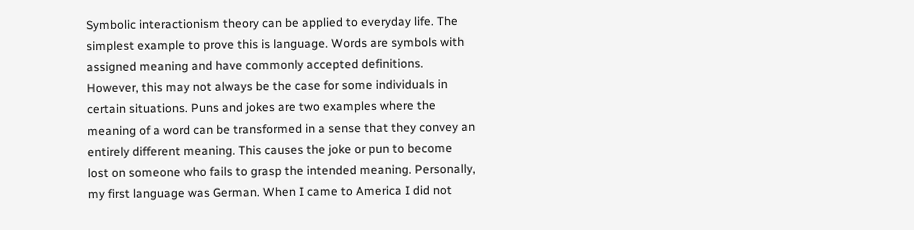Symbolic interactionism theory can be applied to everyday life. The simplest example to prove this is language. Words are symbols with assigned meaning and have commonly accepted definitions. However, this may not always be the case for some individuals in certain situations. Puns and jokes are two examples where the meaning of a word can be transformed in a sense that they convey an entirely different meaning. This causes the joke or pun to become lost on someone who fails to grasp the intended meaning. Personally, my first language was German. When I came to America I did not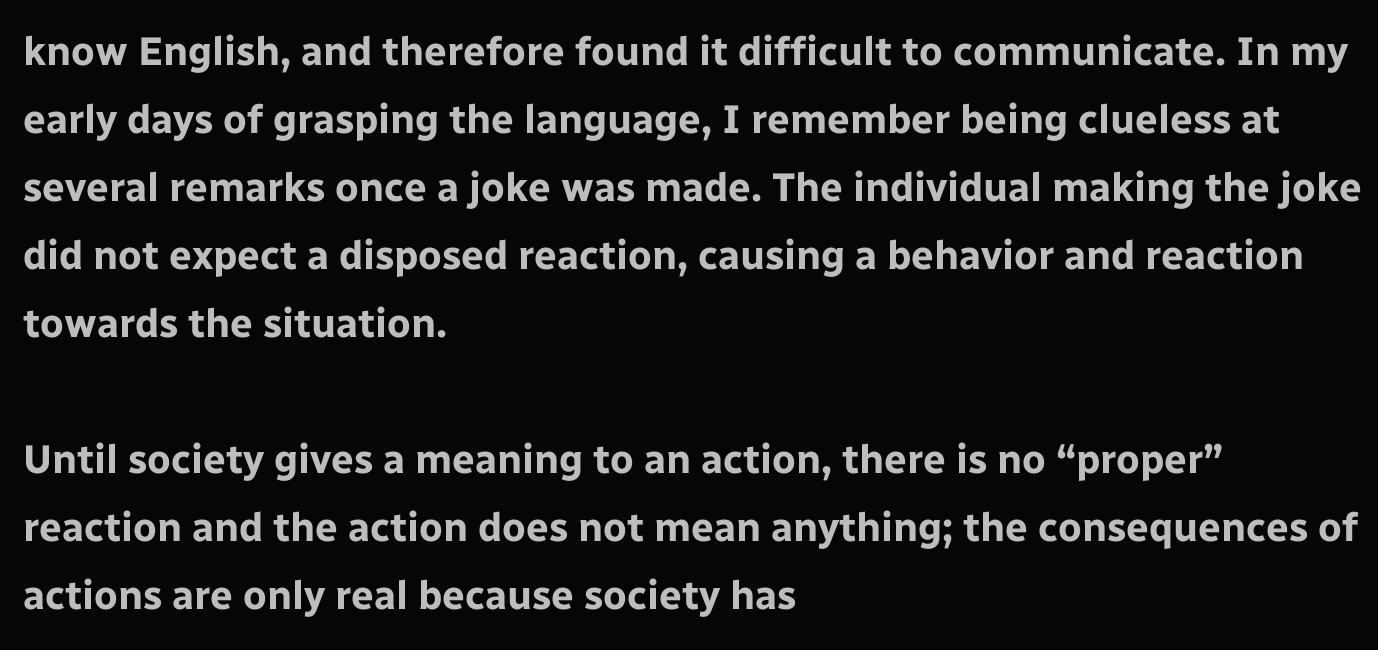know English, and therefore found it difficult to communicate. In my early days of grasping the language, I remember being clueless at several remarks once a joke was made. The individual making the joke did not expect a disposed reaction, causing a behavior and reaction towards the situation.

Until society gives a meaning to an action, there is no “proper” reaction and the action does not mean anything; the consequences of actions are only real because society has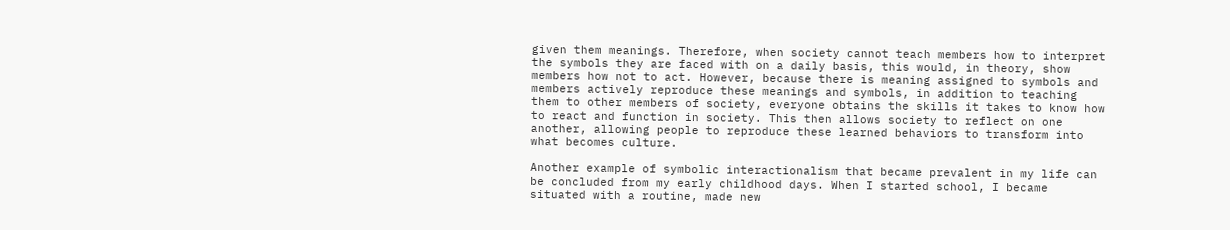given them meanings. Therefore, when society cannot teach members how to interpret the symbols they are faced with on a daily basis, this would, in theory, show members how not to act. However, because there is meaning assigned to symbols and members actively reproduce these meanings and symbols, in addition to teaching them to other members of society, everyone obtains the skills it takes to know how to react and function in society. This then allows society to reflect on one another, allowing people to reproduce these learned behaviors to transform into what becomes culture.

Another example of symbolic interactionalism that became prevalent in my life can be concluded from my early childhood days. When I started school, I became situated with a routine, made new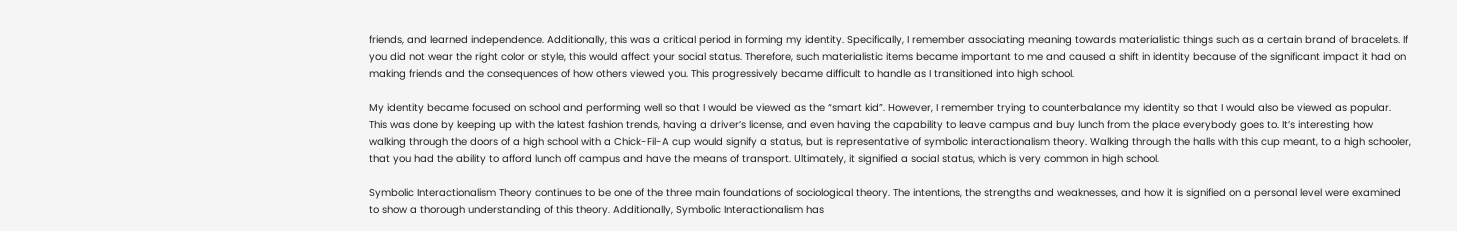friends, and learned independence. Additionally, this was a critical period in forming my identity. Specifically, I remember associating meaning towards materialistic things such as a certain brand of bracelets. If you did not wear the right color or style, this would affect your social status. Therefore, such materialistic items became important to me and caused a shift in identity because of the significant impact it had on making friends and the consequences of how others viewed you. This progressively became difficult to handle as I transitioned into high school.

My identity became focused on school and performing well so that I would be viewed as the “smart kid”. However, I remember trying to counterbalance my identity so that I would also be viewed as popular. This was done by keeping up with the latest fashion trends, having a driver’s license, and even having the capability to leave campus and buy lunch from the place everybody goes to. It’s interesting how walking through the doors of a high school with a Chick-Fil-A cup would signify a status, but is representative of symbolic interactionalism theory. Walking through the halls with this cup meant, to a high schooler, that you had the ability to afford lunch off campus and have the means of transport. Ultimately, it signified a social status, which is very common in high school.

Symbolic Interactionalism Theory continues to be one of the three main foundations of sociological theory. The intentions, the strengths and weaknesses, and how it is signified on a personal level were examined to show a thorough understanding of this theory. Additionally, Symbolic Interactionalism has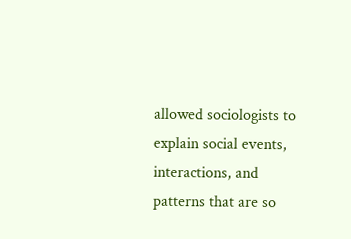allowed sociologists to explain social events, interactions, and patterns that are so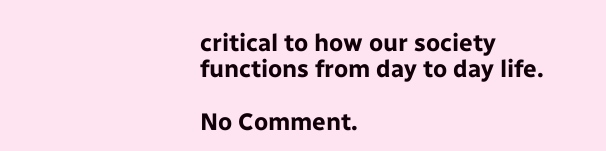critical to how our society functions from day to day life.

No Comment.